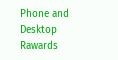Phone and Desktop Rawards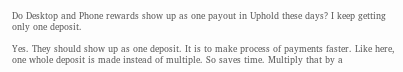Do Desktop and Phone rewards show up as one payout in Uphold these days? I keep getting only one deposit.

Yes. They should show up as one deposit. It is to make process of payments faster. Like here, one whole deposit is made instead of multiple. So saves time. Multiply that by a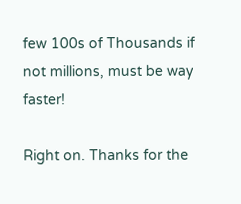few 100s of Thousands if not millions, must be way faster!

Right on. Thanks for the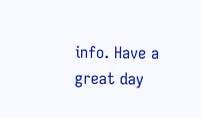info. Have a great day